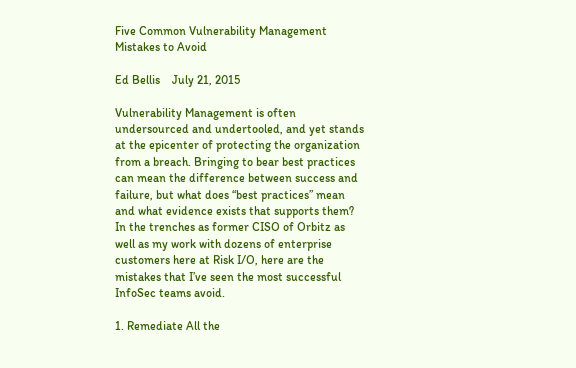Five Common Vulnerability Management Mistakes to Avoid

Ed Bellis    July 21, 2015

Vulnerability Management is often undersourced and undertooled, and yet stands at the epicenter of protecting the organization from a breach. Bringing to bear best practices can mean the difference between success and failure, but what does “best practices” mean and what evidence exists that supports them? In the trenches as former CISO of Orbitz as well as my work with dozens of enterprise customers here at Risk I/O, here are the mistakes that I’ve seen the most successful InfoSec teams avoid.

1. Remediate All the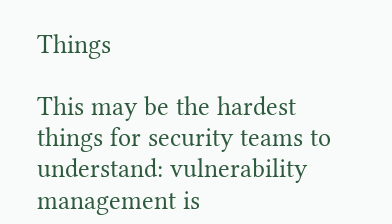Things

This may be the hardest things for security teams to understand: vulnerability management is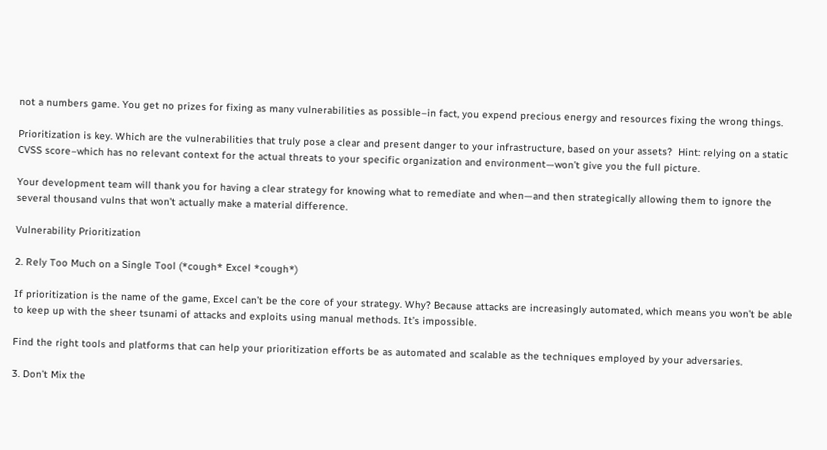not a numbers game. You get no prizes for fixing as many vulnerabilities as possible–in fact, you expend precious energy and resources fixing the wrong things.

Prioritization is key. Which are the vulnerabilities that truly pose a clear and present danger to your infrastructure, based on your assets?  Hint: relying on a static CVSS score–which has no relevant context for the actual threats to your specific organization and environment—won’t give you the full picture.

Your development team will thank you for having a clear strategy for knowing what to remediate and when—and then strategically allowing them to ignore the several thousand vulns that won’t actually make a material difference.

Vulnerability Prioritization

2. Rely Too Much on a Single Tool (*cough* Excel *cough*)

If prioritization is the name of the game, Excel can’t be the core of your strategy. Why? Because attacks are increasingly automated, which means you won’t be able to keep up with the sheer tsunami of attacks and exploits using manual methods. It’s impossible.

Find the right tools and platforms that can help your prioritization efforts be as automated and scalable as the techniques employed by your adversaries.

3. Don’t Mix the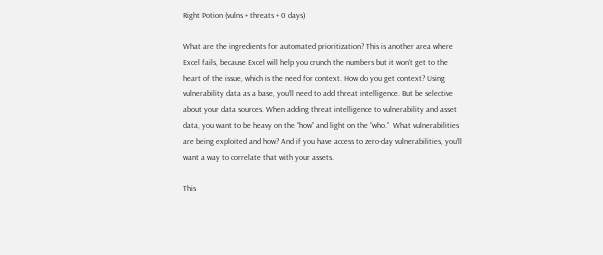Right Potion (vulns + threats + 0 days)

What are the ingredients for automated prioritization? This is another area where Excel fails, because Excel will help you crunch the numbers but it won’t get to the heart of the issue, which is the need for context. How do you get context? Using vulnerability data as a base, you’ll need to add threat intelligence. But be selective about your data sources. When adding threat intelligence to vulnerability and asset data, you want to be heavy on the “how” and light on the “who.”  What vulnerabilities are being exploited and how? And if you have access to zero-day vulnerabilities, you’ll want a way to correlate that with your assets.

This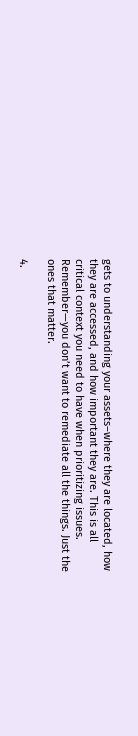gets to understanding your assets–where they are located, how they are accessed, and how important they are. This is all critical context you need to have when prioritizing issues. Remember—you don’t want to remediate all the things. Just the ones that matter.

4.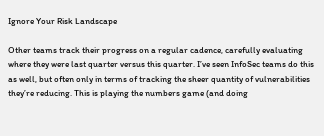Ignore Your Risk Landscape

Other teams track their progress on a regular cadence, carefully evaluating where they were last quarter versus this quarter. I’ve seen InfoSec teams do this as well, but often only in terms of tracking the sheer quantity of vulnerabilities they’re reducing. This is playing the numbers game (and doing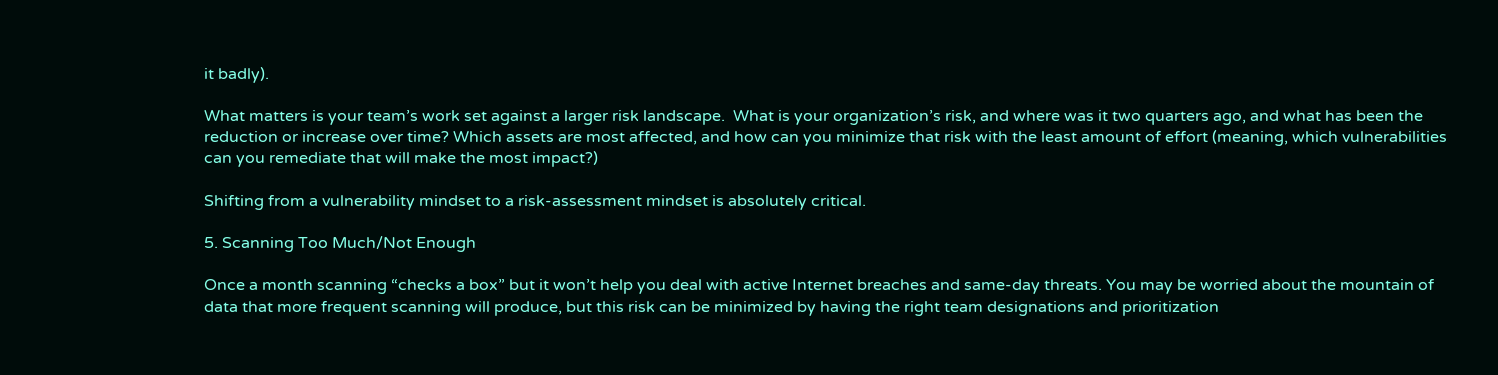it badly).

What matters is your team’s work set against a larger risk landscape.  What is your organization’s risk, and where was it two quarters ago, and what has been the reduction or increase over time? Which assets are most affected, and how can you minimize that risk with the least amount of effort (meaning, which vulnerabilities can you remediate that will make the most impact?)

Shifting from a vulnerability mindset to a risk-assessment mindset is absolutely critical.

5. Scanning Too Much/Not Enough

Once a month scanning “checks a box” but it won’t help you deal with active Internet breaches and same-day threats. You may be worried about the mountain of data that more frequent scanning will produce, but this risk can be minimized by having the right team designations and prioritization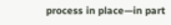process in place—in part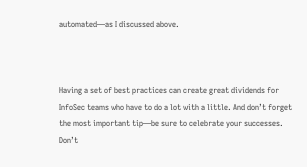automated—as I discussed above.



Having a set of best practices can create great dividends for InfoSec teams who have to do a lot with a little. And don’t forget the most important tip—be sure to celebrate your successes. Don’t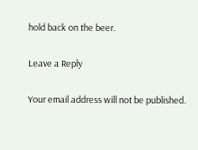hold back on the beer.

Leave a Reply

Your email address will not be published.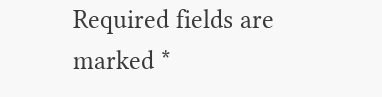Required fields are marked *